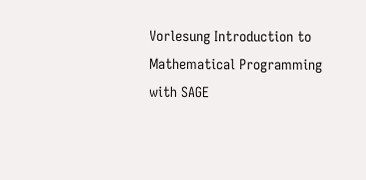Vorlesung Introduction to Mathematical Programming with SAGE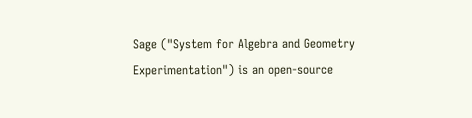Sage ("System for Algebra and Geometry Experimentation") is an open-source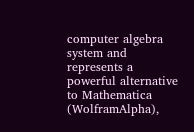computer algebra system and represents a powerful alternative to Mathematica (WolframAlpha),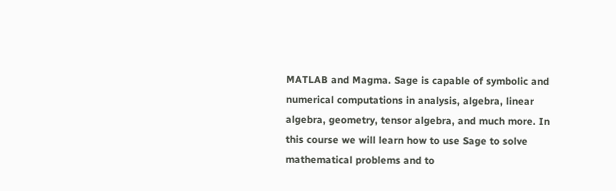MATLAB and Magma. Sage is capable of symbolic and numerical computations in analysis, algebra, linear algebra, geometry, tensor algebra, and much more. In this course we will learn how to use Sage to solve mathematical problems and to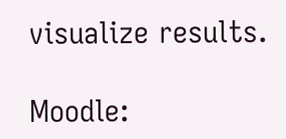visualize results.

Moodle: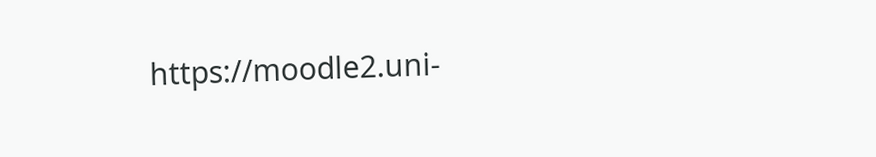https://moodle2.uni-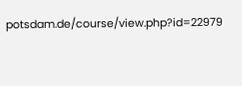potsdam.de/course/view.php?id=22979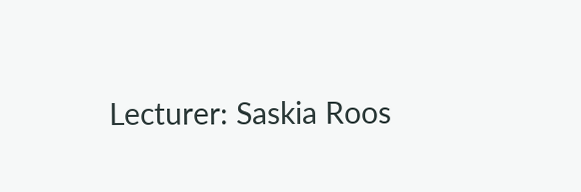Lecturer: Saskia Roos